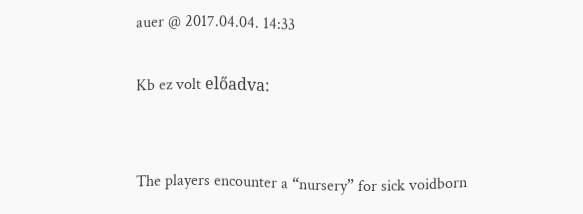auer @ 2017.04.04. 14:33

Kb ez volt előadva:


The players encounter a “nursery” for sick voidborn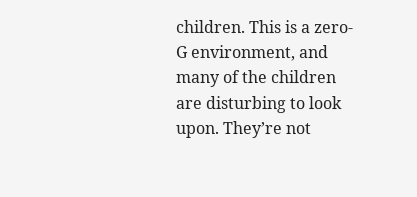children. This is a zero-G environment, and many of the children are disturbing to look upon. They’re not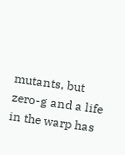mutants, but zero-g and a life in the warp has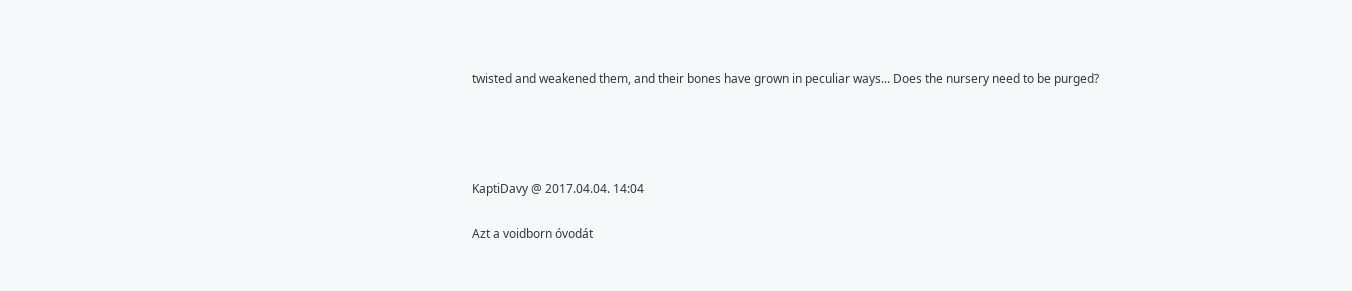twisted and weakened them, and their bones have grown in peculiar ways... Does the nursery need to be purged?




KaptiDavy @ 2017.04.04. 14:04

Azt a voidborn óvodát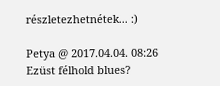részletezhetnétek... :)

Petya @ 2017.04.04. 08:26
Ezüst félhold blues?